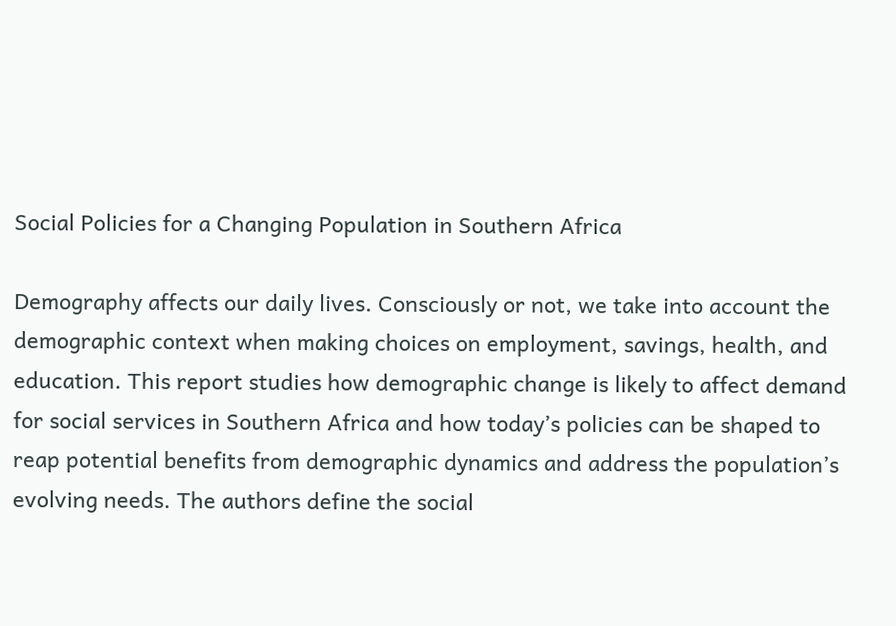Social Policies for a Changing Population in Southern Africa

Demography affects our daily lives. Consciously or not, we take into account the demographic context when making choices on employment, savings, health, and education. This report studies how demographic change is likely to affect demand for social services in Southern Africa and how today’s policies can be shaped to reap potential benefits from demographic dynamics and address the population’s evolving needs. The authors define the social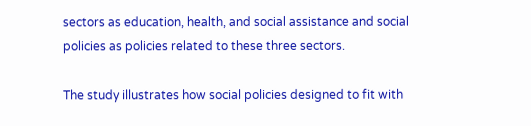sectors as education, health, and social assistance and social policies as policies related to these three sectors.

The study illustrates how social policies designed to fit with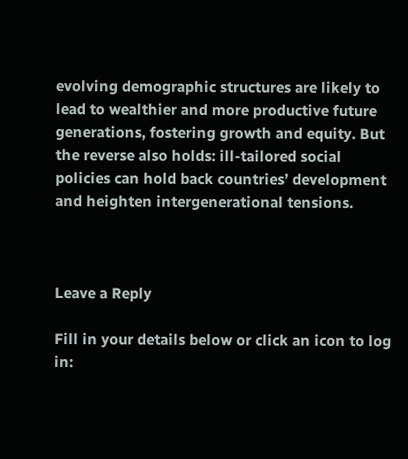evolving demographic structures are likely to lead to wealthier and more productive future generations, fostering growth and equity. But the reverse also holds: ill-tailored social policies can hold back countries’ development and heighten intergenerational tensions.



Leave a Reply

Fill in your details below or click an icon to log in: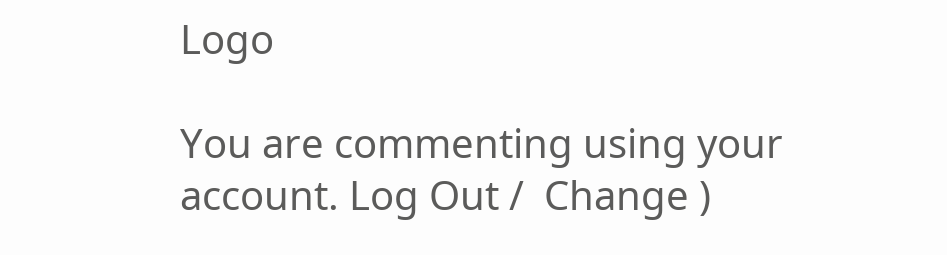Logo

You are commenting using your account. Log Out /  Change )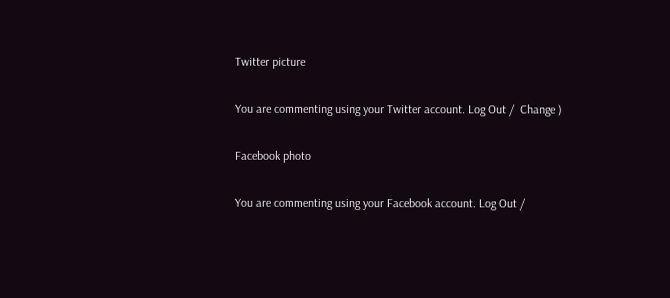Twitter picture

You are commenting using your Twitter account. Log Out /  Change )

Facebook photo

You are commenting using your Facebook account. Log Out /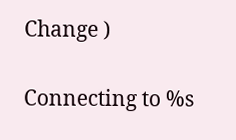Change )

Connecting to %s